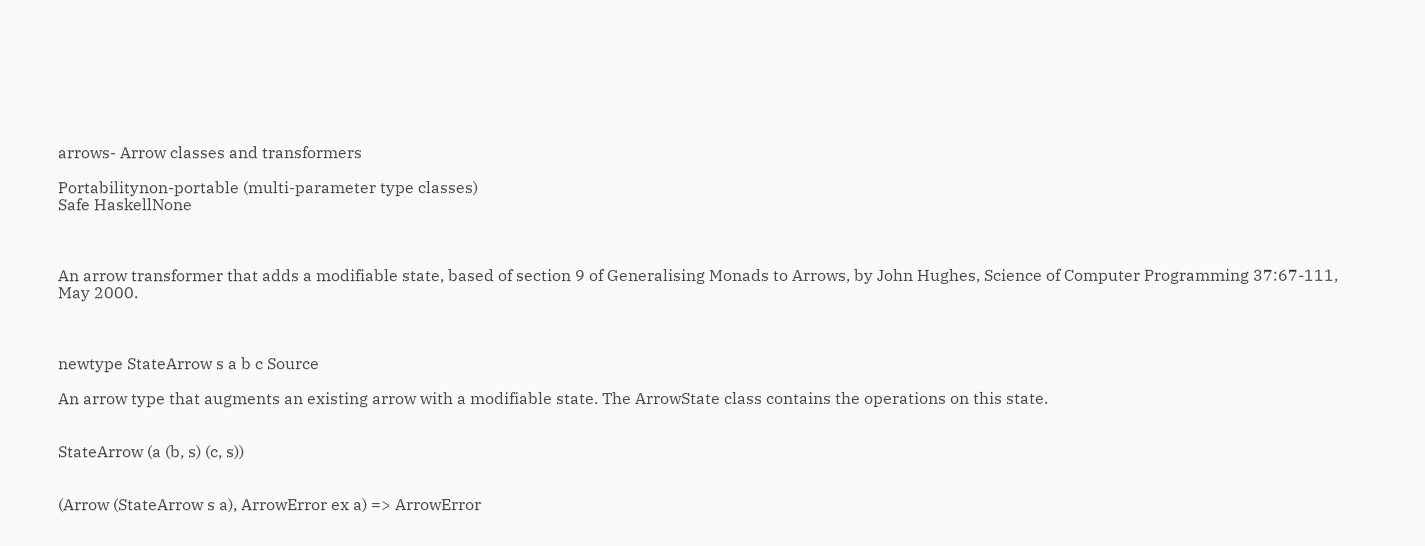arrows- Arrow classes and transformers

Portabilitynon-portable (multi-parameter type classes)
Safe HaskellNone



An arrow transformer that adds a modifiable state, based of section 9 of Generalising Monads to Arrows, by John Hughes, Science of Computer Programming 37:67-111, May 2000.



newtype StateArrow s a b c Source

An arrow type that augments an existing arrow with a modifiable state. The ArrowState class contains the operations on this state.


StateArrow (a (b, s) (c, s))


(Arrow (StateArrow s a), ArrowError ex a) => ArrowError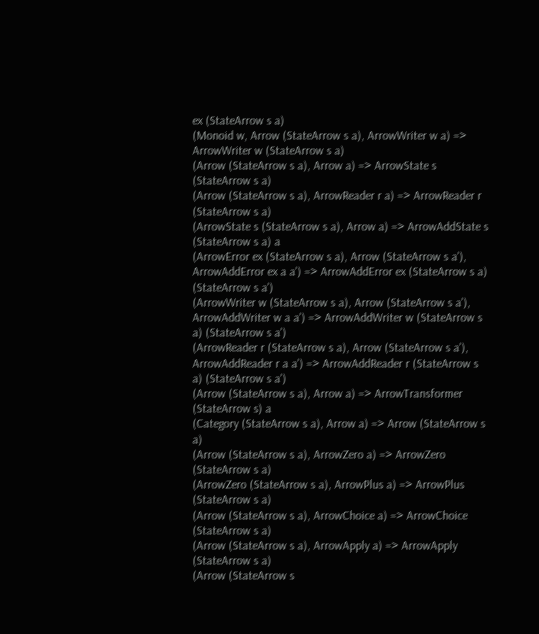ex (StateArrow s a)
(Monoid w, Arrow (StateArrow s a), ArrowWriter w a) => ArrowWriter w (StateArrow s a)
(Arrow (StateArrow s a), Arrow a) => ArrowState s (StateArrow s a)
(Arrow (StateArrow s a), ArrowReader r a) => ArrowReader r (StateArrow s a)
(ArrowState s (StateArrow s a), Arrow a) => ArrowAddState s (StateArrow s a) a
(ArrowError ex (StateArrow s a), Arrow (StateArrow s a'), ArrowAddError ex a a') => ArrowAddError ex (StateArrow s a) (StateArrow s a')
(ArrowWriter w (StateArrow s a), Arrow (StateArrow s a'), ArrowAddWriter w a a') => ArrowAddWriter w (StateArrow s a) (StateArrow s a')
(ArrowReader r (StateArrow s a), Arrow (StateArrow s a'), ArrowAddReader r a a') => ArrowAddReader r (StateArrow s a) (StateArrow s a')
(Arrow (StateArrow s a), Arrow a) => ArrowTransformer (StateArrow s) a
(Category (StateArrow s a), Arrow a) => Arrow (StateArrow s a)
(Arrow (StateArrow s a), ArrowZero a) => ArrowZero (StateArrow s a)
(ArrowZero (StateArrow s a), ArrowPlus a) => ArrowPlus (StateArrow s a)
(Arrow (StateArrow s a), ArrowChoice a) => ArrowChoice (StateArrow s a)
(Arrow (StateArrow s a), ArrowApply a) => ArrowApply (StateArrow s a)
(Arrow (StateArrow s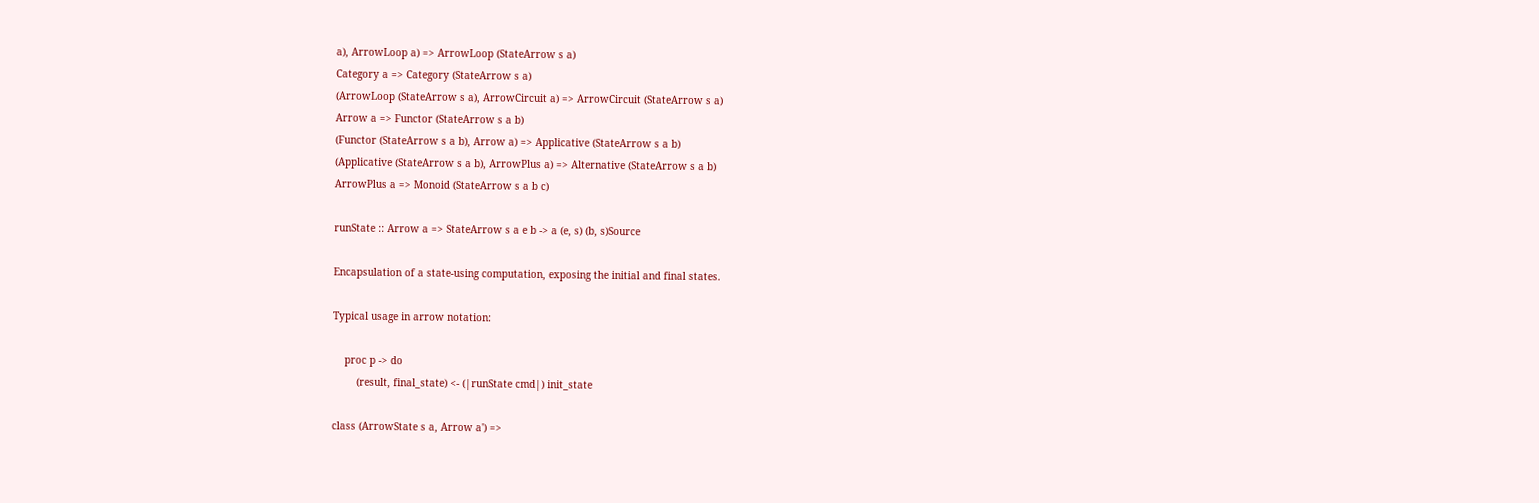a), ArrowLoop a) => ArrowLoop (StateArrow s a)
Category a => Category (StateArrow s a)
(ArrowLoop (StateArrow s a), ArrowCircuit a) => ArrowCircuit (StateArrow s a)
Arrow a => Functor (StateArrow s a b)
(Functor (StateArrow s a b), Arrow a) => Applicative (StateArrow s a b)
(Applicative (StateArrow s a b), ArrowPlus a) => Alternative (StateArrow s a b)
ArrowPlus a => Monoid (StateArrow s a b c)

runState :: Arrow a => StateArrow s a e b -> a (e, s) (b, s)Source

Encapsulation of a state-using computation, exposing the initial and final states.

Typical usage in arrow notation:

    proc p -> do
        (result, final_state) <- (|runState cmd|) init_state

class (ArrowState s a, Arrow a') =>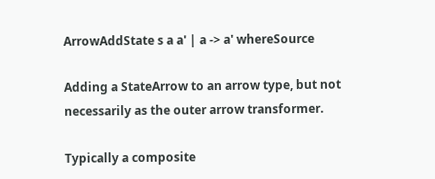ArrowAddState s a a' | a -> a' whereSource

Adding a StateArrow to an arrow type, but not necessarily as the outer arrow transformer.

Typically a composite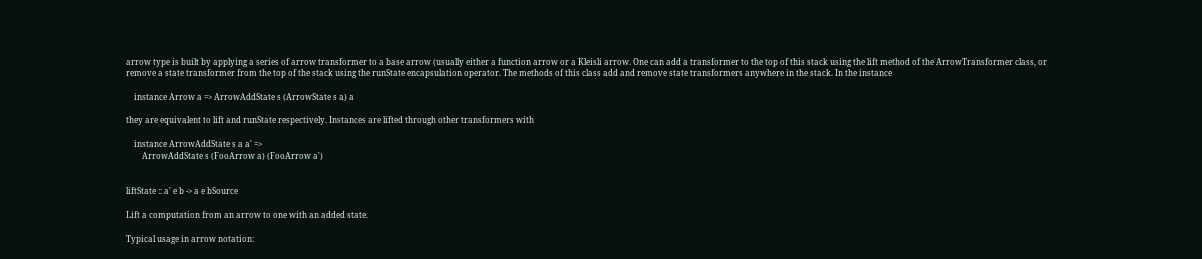arrow type is built by applying a series of arrow transformer to a base arrow (usually either a function arrow or a Kleisli arrow. One can add a transformer to the top of this stack using the lift method of the ArrowTransformer class, or remove a state transformer from the top of the stack using the runState encapsulation operator. The methods of this class add and remove state transformers anywhere in the stack. In the instance

    instance Arrow a => ArrowAddState s (ArrowState s a) a

they are equivalent to lift and runState respectively. Instances are lifted through other transformers with

    instance ArrowAddState s a a' =>
        ArrowAddState s (FooArrow a) (FooArrow a')


liftState :: a' e b -> a e bSource

Lift a computation from an arrow to one with an added state.

Typical usage in arrow notation: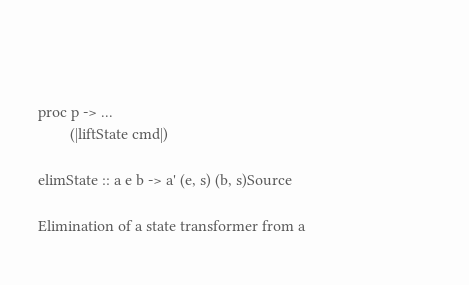proc p -> ...
        (|liftState cmd|)

elimState :: a e b -> a' (e, s) (b, s)Source

Elimination of a state transformer from a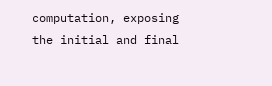computation, exposing the initial and final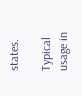states.

Typical usage in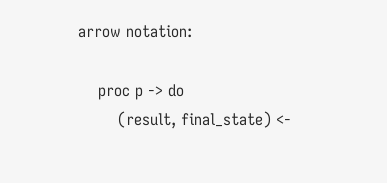arrow notation:

    proc p -> do
        (result, final_state) <-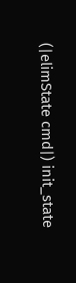(|elimState cmd|) init_state